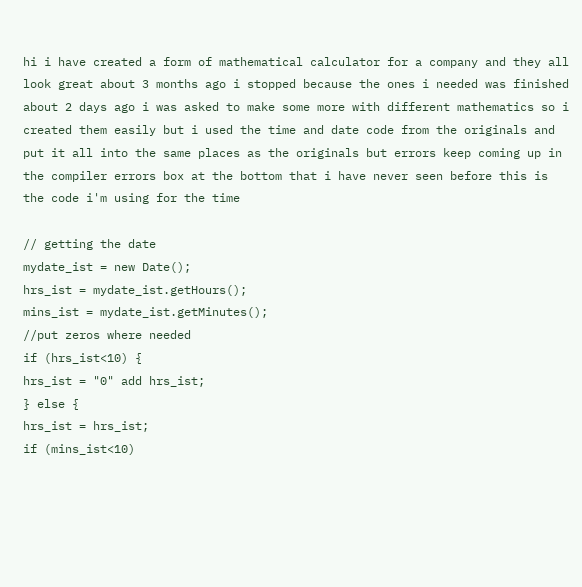hi i have created a form of mathematical calculator for a company and they all look great about 3 months ago i stopped because the ones i needed was finished about 2 days ago i was asked to make some more with different mathematics so i created them easily but i used the time and date code from the originals and put it all into the same places as the originals but errors keep coming up in the compiler errors box at the bottom that i have never seen before this is the code i'm using for the time

// getting the date
mydate_ist = new Date();
hrs_ist = mydate_ist.getHours();
mins_ist = mydate_ist.getMinutes();
//put zeros where needed
if (hrs_ist<10) {
hrs_ist = "0" add hrs_ist;
} else {
hrs_ist = hrs_ist;
if (mins_ist<10)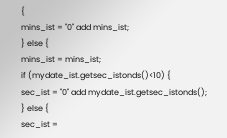{
mins_ist = "0" add mins_ist;
} else {
mins_ist = mins_ist;
if (mydate_ist.getsec_istonds()<10) {
sec_ist = "0" add mydate_ist.getsec_istonds();
} else {
sec_ist =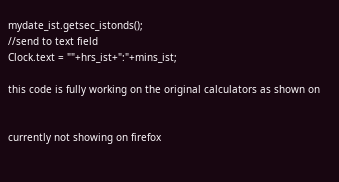mydate_ist.getsec_istonds();
//send to text field
Clock.text = ""+hrs_ist+":"+mins_ist;

this code is fully working on the original calculators as shown on


currently not showing on firefox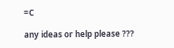=C

any ideas or help please ???